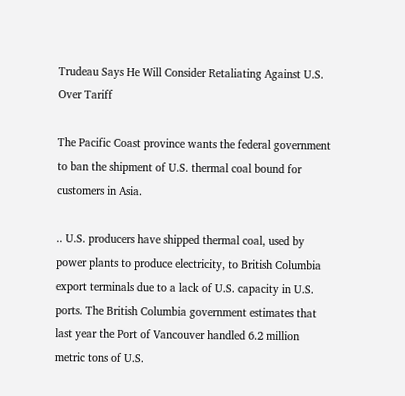Trudeau Says He Will Consider Retaliating Against U.S. Over Tariff

The Pacific Coast province wants the federal government to ban the shipment of U.S. thermal coal bound for customers in Asia.

.. U.S. producers have shipped thermal coal, used by power plants to produce electricity, to British Columbia export terminals due to a lack of U.S. capacity in U.S. ports. The British Columbia government estimates that last year the Port of Vancouver handled 6.2 million metric tons of U.S.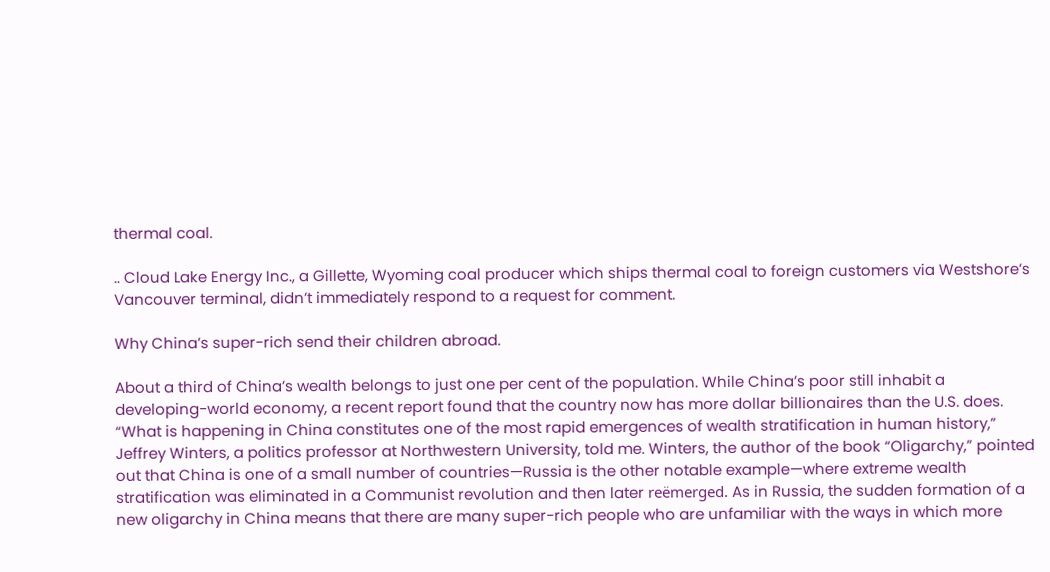thermal coal.

.. Cloud Lake Energy Inc., a Gillette, Wyoming coal producer which ships thermal coal to foreign customers via Westshore’s Vancouver terminal, didn’t immediately respond to a request for comment.

Why China’s super-rich send their children abroad.

About a third of China’s wealth belongs to just one per cent of the population. While China’s poor still inhabit a developing-world economy, a recent report found that the country now has more dollar billionaires than the U.S. does. “What is happening in China constitutes one of the most rapid emergences of wealth stratification in human history,” Jeffrey Winters, a politics professor at Northwestern University, told me. Winters, the author of the book “Oligarchy,” pointed out that China is one of a small number of countries—Russia is the other notable example—where extreme wealth stratification was eliminated in a Communist revolution and then later reëmerged. As in Russia, the sudden formation of a new oligarchy in China means that there are many super-rich people who are unfamiliar with the ways in which more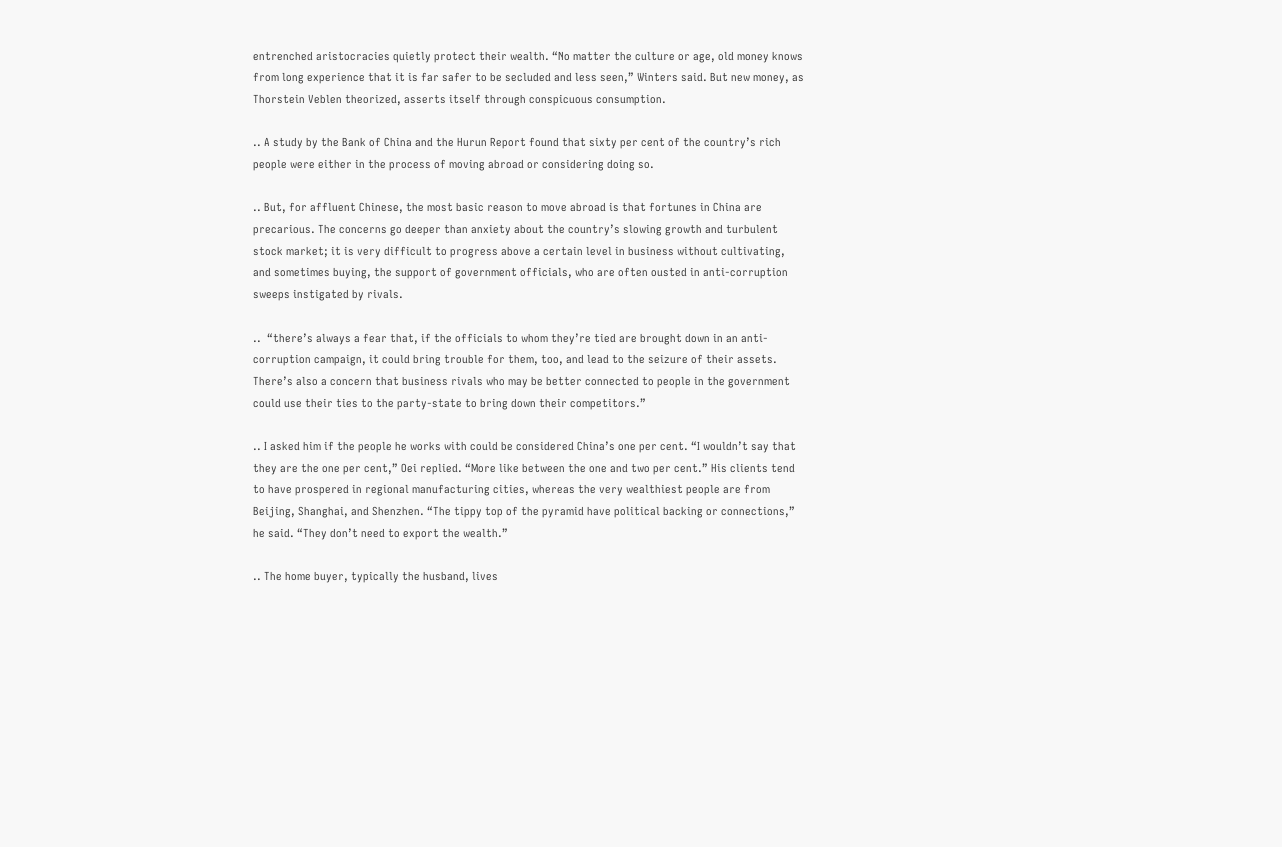entrenched aristocracies quietly protect their wealth. “No matter the culture or age, old money knows from long experience that it is far safer to be secluded and less seen,” Winters said. But new money, as Thorstein Veblen theorized, asserts itself through conspicuous consumption.

.. A study by the Bank of China and the Hurun Report found that sixty per cent of the country’s rich people were either in the process of moving abroad or considering doing so.

.. But, for affluent Chinese, the most basic reason to move abroad is that fortunes in China are precarious. The concerns go deeper than anxiety about the country’s slowing growth and turbulent stock market; it is very difficult to progress above a certain level in business without cultivating, and sometimes buying, the support of government officials, who are often ousted in anti-corruption sweeps instigated by rivals.

..  “there’s always a fear that, if the officials to whom they’re tied are brought down in an anti-corruption campaign, it could bring trouble for them, too, and lead to the seizure of their assets. There’s also a concern that business rivals who may be better connected to people in the government could use their ties to the party-state to bring down their competitors.”

.. I asked him if the people he works with could be considered China’s one per cent. “I wouldn’t say that they are the one per cent,” Oei replied. “More like between the one and two per cent.” His clients tend to have prospered in regional manufacturing cities, whereas the very wealthiest people are from Beijing, Shanghai, and Shenzhen. “The tippy top of the pyramid have political backing or connections,” he said. “They don’t need to export the wealth.”

.. The home buyer, typically the husband, lives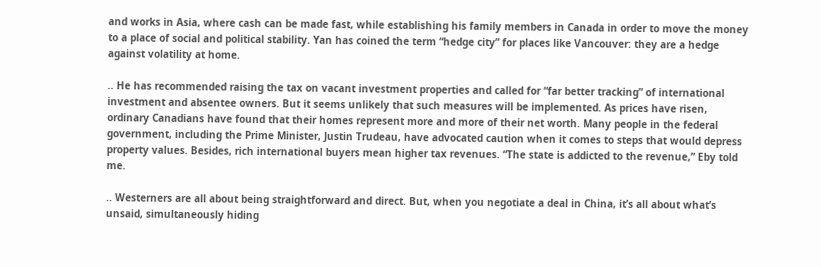and works in Asia, where cash can be made fast, while establishing his family members in Canada in order to move the money to a place of social and political stability. Yan has coined the term “hedge city” for places like Vancouver: they are a hedge against volatility at home.

.. He has recommended raising the tax on vacant investment properties and called for “far better tracking” of international investment and absentee owners. But it seems unlikely that such measures will be implemented. As prices have risen, ordinary Canadians have found that their homes represent more and more of their net worth. Many people in the federal government, including the Prime Minister, Justin Trudeau, have advocated caution when it comes to steps that would depress property values. Besides, rich international buyers mean higher tax revenues. “The state is addicted to the revenue,” Eby told me.

.. Westerners are all about being straightforward and direct. But, when you negotiate a deal in China, it’s all about what’s unsaid, simultaneously hiding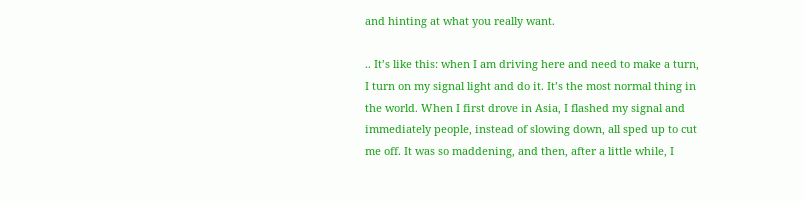and hinting at what you really want.

.. It’s like this: when I am driving here and need to make a turn, I turn on my signal light and do it. It’s the most normal thing in the world. When I first drove in Asia, I flashed my signal and immediately people, instead of slowing down, all sped up to cut me off. It was so maddening, and then, after a little while, I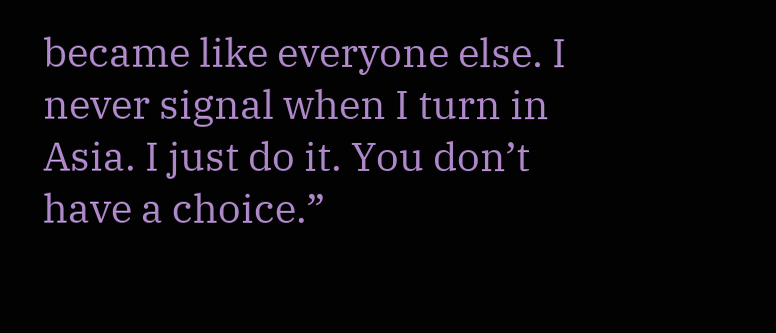became like everyone else. I never signal when I turn in Asia. I just do it. You don’t have a choice.”